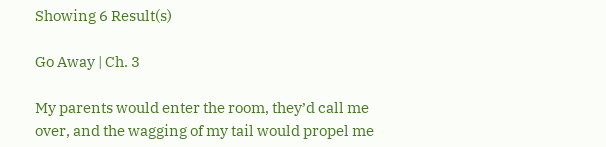Showing 6 Result(s)

Go Away | Ch. 3

My parents would enter the room, they’d call me over, and the wagging of my tail would propel me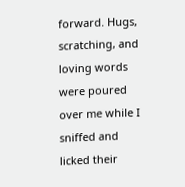forward. Hugs, scratching, and loving words were poured over me while I sniffed and licked their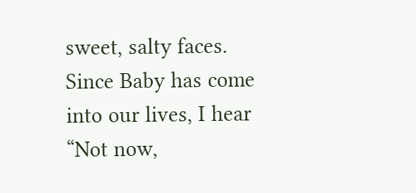sweet, salty faces.
Since Baby has come into our lives, I hear “Not now,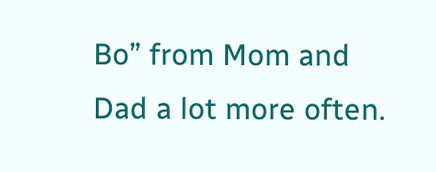Bo” from Mom and Dad a lot more often.